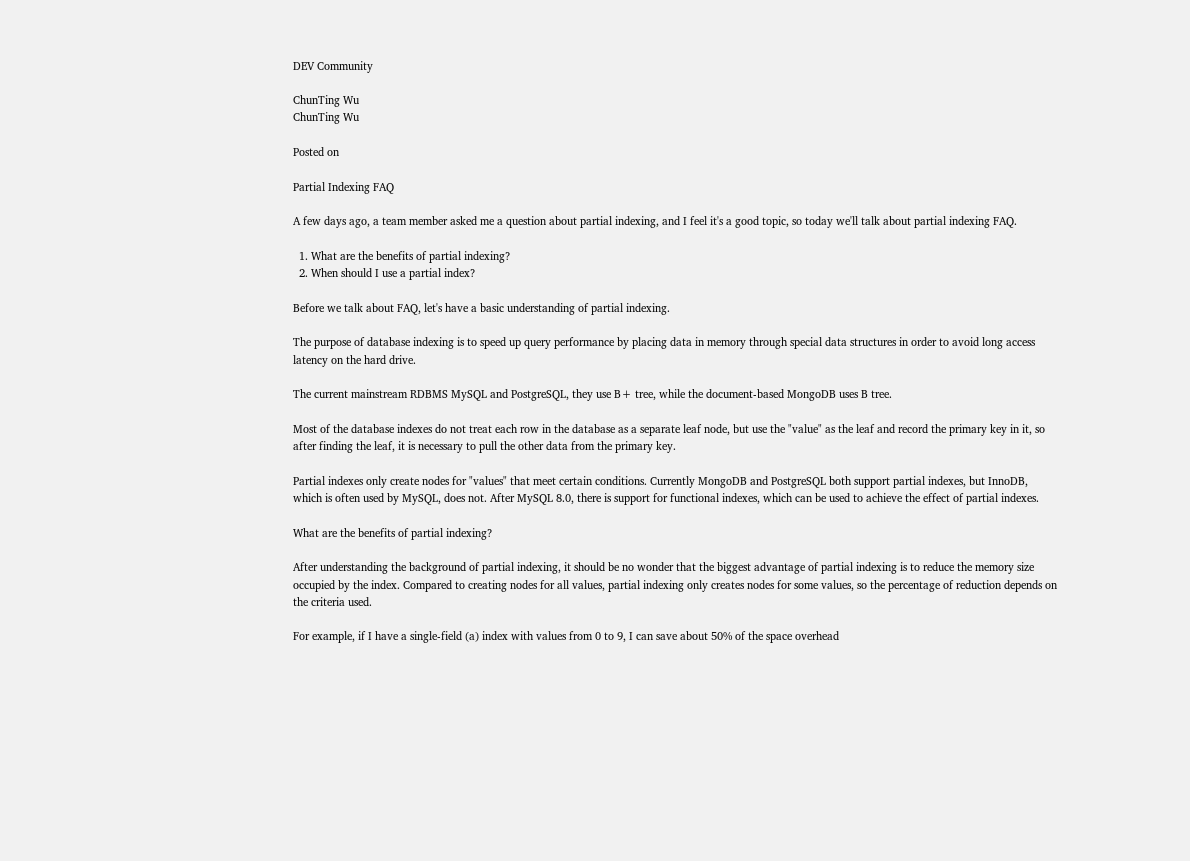DEV Community

ChunTing Wu
ChunTing Wu

Posted on

Partial Indexing FAQ

A few days ago, a team member asked me a question about partial indexing, and I feel it's a good topic, so today we'll talk about partial indexing FAQ.

  1. What are the benefits of partial indexing?
  2. When should I use a partial index?

Before we talk about FAQ, let's have a basic understanding of partial indexing.

The purpose of database indexing is to speed up query performance by placing data in memory through special data structures in order to avoid long access latency on the hard drive.

The current mainstream RDBMS MySQL and PostgreSQL, they use B+ tree, while the document-based MongoDB uses B tree.

Most of the database indexes do not treat each row in the database as a separate leaf node, but use the "value" as the leaf and record the primary key in it, so after finding the leaf, it is necessary to pull the other data from the primary key.

Partial indexes only create nodes for "values" that meet certain conditions. Currently MongoDB and PostgreSQL both support partial indexes, but InnoDB, which is often used by MySQL, does not. After MySQL 8.0, there is support for functional indexes, which can be used to achieve the effect of partial indexes.

What are the benefits of partial indexing?

After understanding the background of partial indexing, it should be no wonder that the biggest advantage of partial indexing is to reduce the memory size occupied by the index. Compared to creating nodes for all values, partial indexing only creates nodes for some values, so the percentage of reduction depends on the criteria used.

For example, if I have a single-field (a) index with values from 0 to 9, I can save about 50% of the space overhead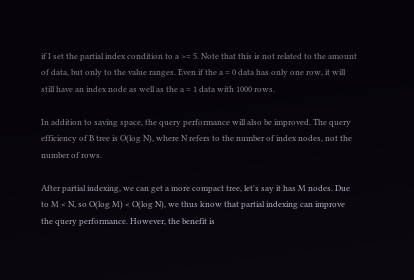if I set the partial index condition to a >= 5. Note that this is not related to the amount of data, but only to the value ranges. Even if the a = 0 data has only one row, it will still have an index node as well as the a = 1 data with 1000 rows.

In addition to saving space, the query performance will also be improved. The query efficiency of B tree is O(log N), where N refers to the number of index nodes, not the number of rows.

After partial indexing, we can get a more compact tree, let's say it has M nodes. Due to M < N, so O(log M) < O(log N), we thus know that partial indexing can improve the query performance. However, the benefit is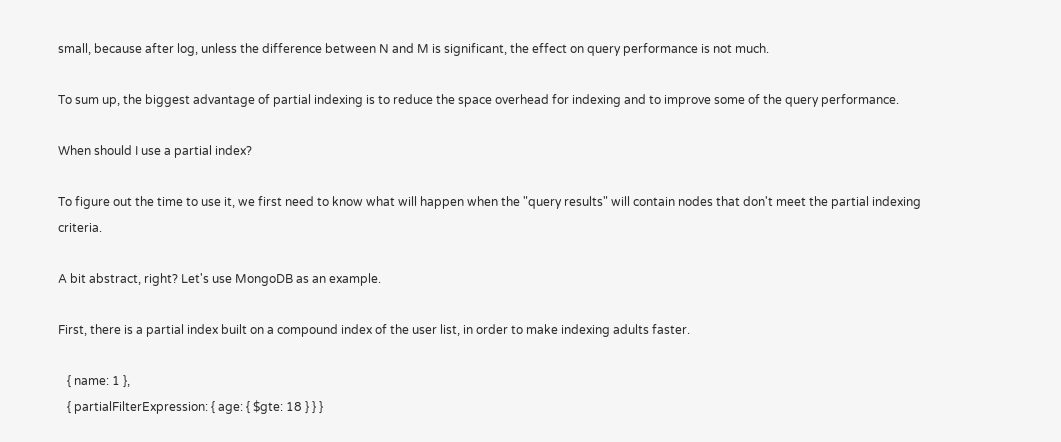small, because after log, unless the difference between N and M is significant, the effect on query performance is not much.

To sum up, the biggest advantage of partial indexing is to reduce the space overhead for indexing and to improve some of the query performance.

When should I use a partial index?

To figure out the time to use it, we first need to know what will happen when the "query results" will contain nodes that don't meet the partial indexing criteria.

A bit abstract, right? Let's use MongoDB as an example.

First, there is a partial index built on a compound index of the user list, in order to make indexing adults faster.

   { name: 1 },
   { partialFilterExpression: { age: { $gte: 18 } } }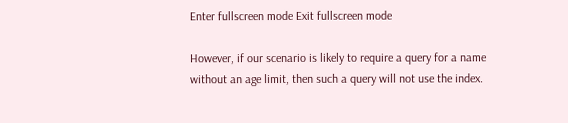Enter fullscreen mode Exit fullscreen mode

However, if our scenario is likely to require a query for a name without an age limit, then such a query will not use the index.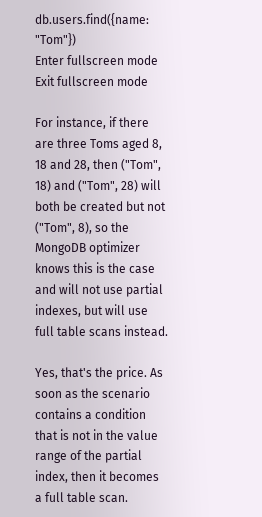db.users.find({name: "Tom"})
Enter fullscreen mode Exit fullscreen mode

For instance, if there are three Toms aged 8, 18 and 28, then ("Tom", 18) and ("Tom", 28) will both be created but not ("Tom", 8), so the MongoDB optimizer knows this is the case and will not use partial indexes, but will use full table scans instead.

Yes, that's the price. As soon as the scenario contains a condition that is not in the value range of the partial index, then it becomes a full table scan.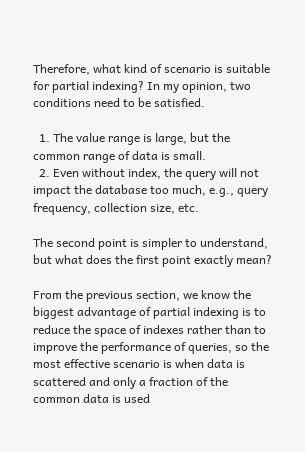Therefore, what kind of scenario is suitable for partial indexing? In my opinion, two conditions need to be satisfied.

  1. The value range is large, but the common range of data is small.
  2. Even without index, the query will not impact the database too much, e.g., query frequency, collection size, etc.

The second point is simpler to understand, but what does the first point exactly mean?

From the previous section, we know the biggest advantage of partial indexing is to reduce the space of indexes rather than to improve the performance of queries, so the most effective scenario is when data is scattered and only a fraction of the common data is used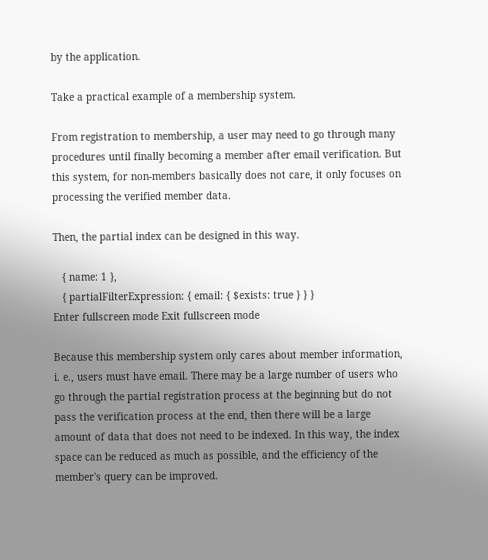by the application.

Take a practical example of a membership system.

From registration to membership, a user may need to go through many procedures until finally becoming a member after email verification. But this system, for non-members basically does not care, it only focuses on processing the verified member data.

Then, the partial index can be designed in this way.

   { name: 1 },
   { partialFilterExpression: { email: { $exists: true } } }
Enter fullscreen mode Exit fullscreen mode

Because this membership system only cares about member information, i. e., users must have email. There may be a large number of users who go through the partial registration process at the beginning but do not pass the verification process at the end, then there will be a large amount of data that does not need to be indexed. In this way, the index space can be reduced as much as possible, and the efficiency of the member's query can be improved.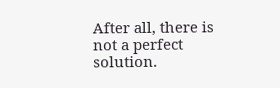After all, there is not a perfect solution.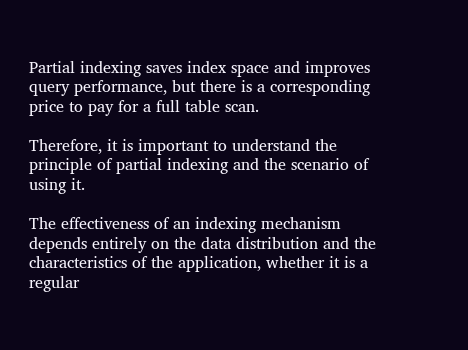Partial indexing saves index space and improves query performance, but there is a corresponding price to pay for a full table scan.

Therefore, it is important to understand the principle of partial indexing and the scenario of using it.

The effectiveness of an indexing mechanism depends entirely on the data distribution and the characteristics of the application, whether it is a regular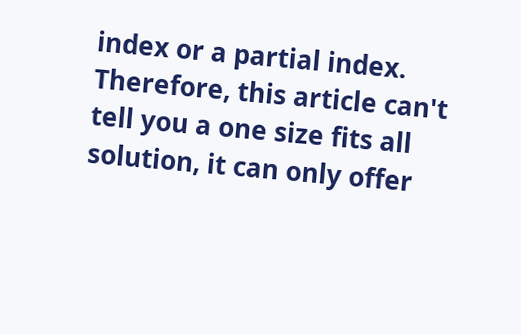index or a partial index. Therefore, this article can't tell you a one size fits all solution, it can only offer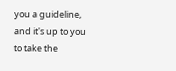you a guideline, and it's up to you to take the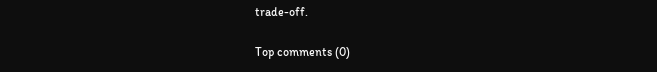trade-off.

Top comments (0)